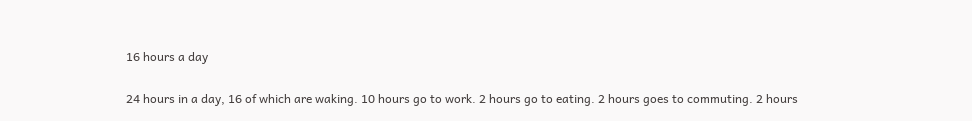16 hours a day

24 hours in a day, 16 of which are waking. 10 hours go to work. 2 hours go to eating. 2 hours goes to commuting. 2 hours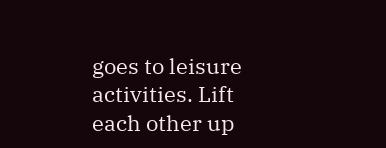goes to leisure activities. Lift each other up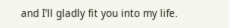and I'll gladly fit you into my life.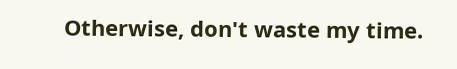Otherwise, don't waste my time.